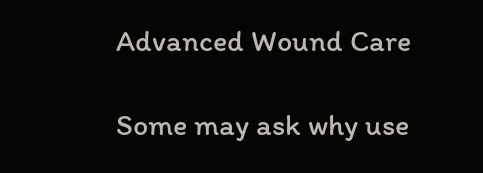Advanced Wound Care

Some may ask why use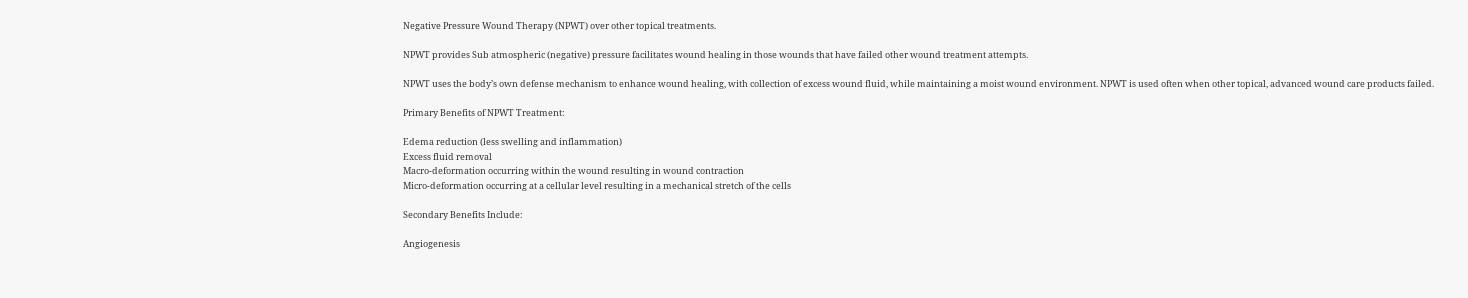Negative Pressure Wound Therapy (NPWT) over other topical treatments.

NPWT provides Sub atmospheric (negative) pressure facilitates wound healing in those wounds that have failed other wound treatment attempts.

NPWT uses the body’s own defense mechanism to enhance wound healing, with collection of excess wound fluid, while maintaining a moist wound environment. NPWT is used often when other topical, advanced wound care products failed.

Primary Benefits of NPWT Treatment:

Edema reduction (less swelling and inflammation)
Excess fluid removal
Macro-deformation occurring within the wound resulting in wound contraction
Micro-deformation occurring at a cellular level resulting in a mechanical stretch of the cells

Secondary Benefits Include:

Angiogenesis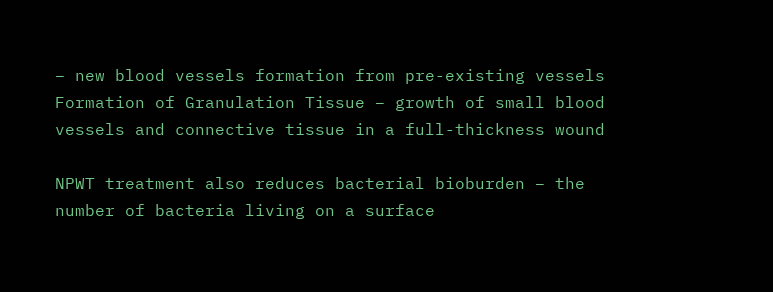– new blood vessels formation from pre-existing vessels
Formation of Granulation Tissue – growth of small blood vessels and connective tissue in a full-thickness wound

NPWT treatment also reduces bacterial bioburden – the number of bacteria living on a surface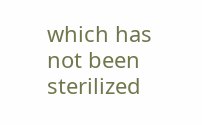which has not been sterilized